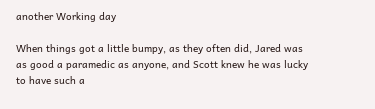another Working day

When things got a little bumpy, as they often did, Jared was as good a paramedic as anyone, and Scott knew he was lucky to have such a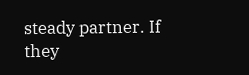steady partner. If they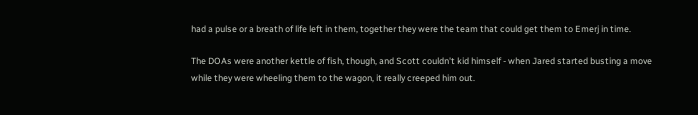had a pulse or a breath of life left in them, together they were the team that could get them to Emerj in time.

The DOAs were another kettle of fish, though, and Scott couldn't kid himself - when Jared started busting a move while they were wheeling them to the wagon, it really creeped him out.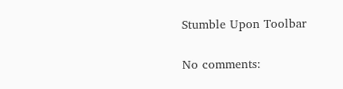Stumble Upon Toolbar

No comments: